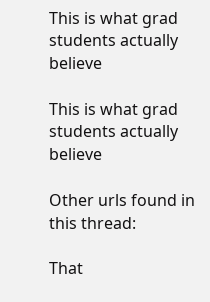This is what grad students actually believe

This is what grad students actually believe

Other urls found in this thread:

That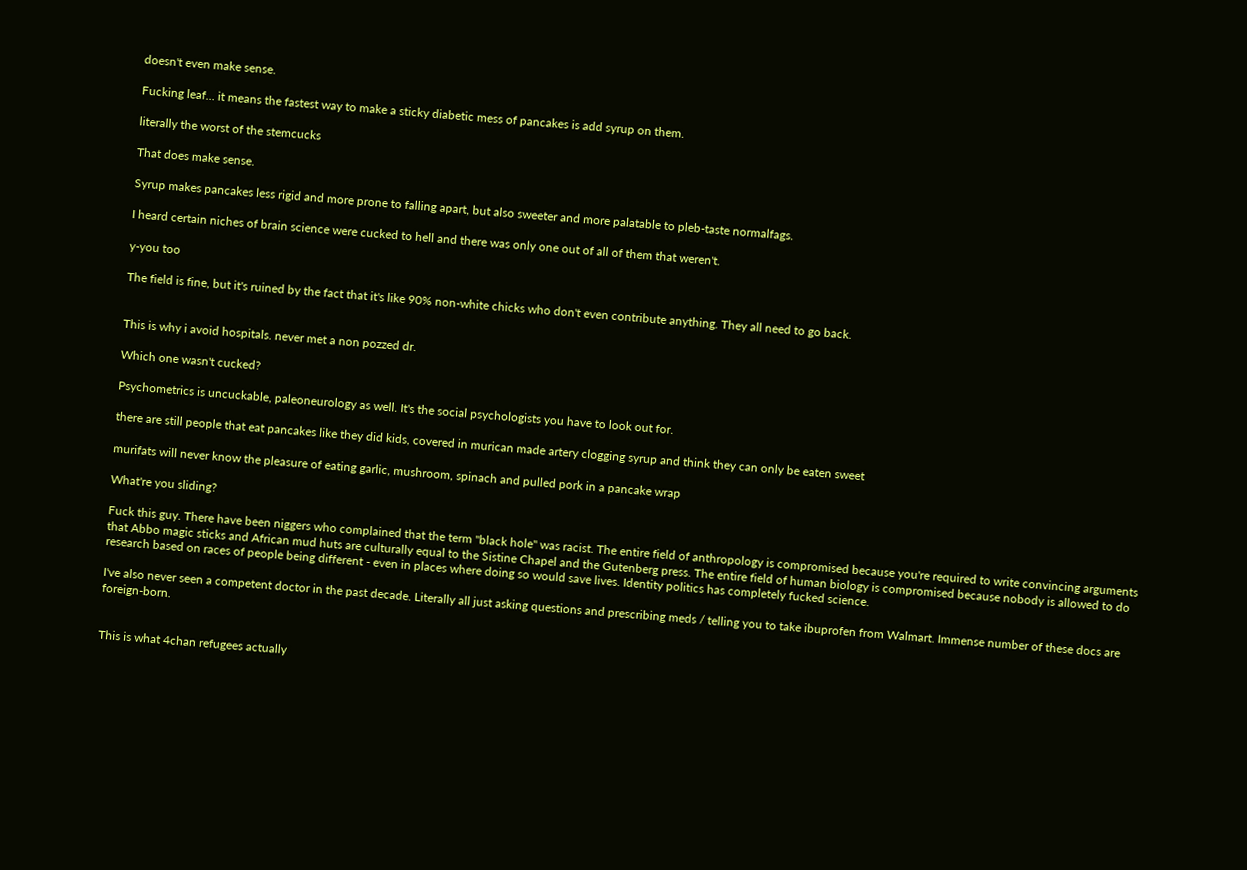doesn't even make sense.

Fucking leaf… it means the fastest way to make a sticky diabetic mess of pancakes is add syrup on them.

literally the worst of the stemcucks

That does make sense.

Syrup makes pancakes less rigid and more prone to falling apart, but also sweeter and more palatable to pleb-taste normalfags.

I heard certain niches of brain science were cucked to hell and there was only one out of all of them that weren't.

y-you too

The field is fine, but it's ruined by the fact that it's like 90% non-white chicks who don't even contribute anything. They all need to go back.


This is why i avoid hospitals. never met a non pozzed dr.

Which one wasn't cucked?

Psychometrics is uncuckable, paleoneurology as well. It's the social psychologists you have to look out for.

there are still people that eat pancakes like they did kids, covered in murican made artery clogging syrup and think they can only be eaten sweet

murifats will never know the pleasure of eating garlic, mushroom, spinach and pulled pork in a pancake wrap

What're you sliding?

Fuck this guy. There have been niggers who complained that the term "black hole" was racist. The entire field of anthropology is compromised because you're required to write convincing arguments that Abbo magic sticks and African mud huts are culturally equal to the Sistine Chapel and the Gutenberg press. The entire field of human biology is compromised because nobody is allowed to do research based on races of people being different - even in places where doing so would save lives. Identity politics has completely fucked science.

I've also never seen a competent doctor in the past decade. Literally all just asking questions and prescribing meds / telling you to take ibuprofen from Walmart. Immense number of these docs are foreign-born.


This is what 4chan refugees actually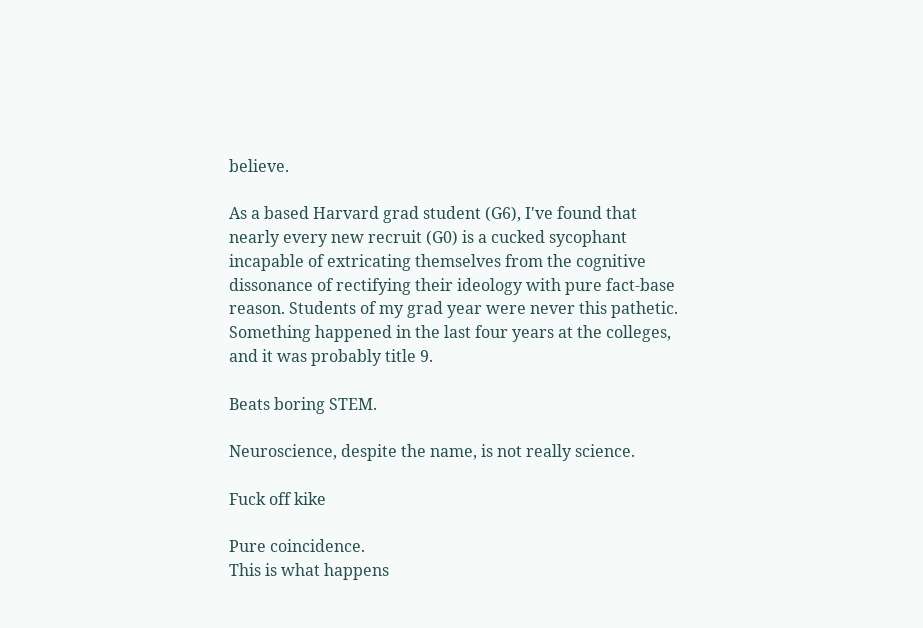believe.

As a based Harvard grad student (G6), I've found that nearly every new recruit (G0) is a cucked sycophant incapable of extricating themselves from the cognitive dissonance of rectifying their ideology with pure fact-base reason. Students of my grad year were never this pathetic. Something happened in the last four years at the colleges, and it was probably title 9.

Beats boring STEM.

Neuroscience, despite the name, is not really science.

Fuck off kike

Pure coincidence.
This is what happens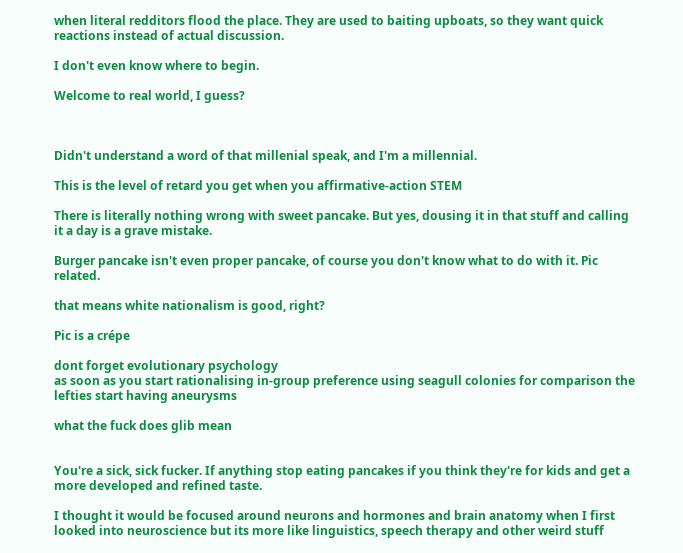when literal redditors flood the place. They are used to baiting upboats, so they want quick reactions instead of actual discussion.

I don't even know where to begin.

Welcome to real world, I guess?



Didn't understand a word of that millenial speak, and I'm a millennial.

This is the level of retard you get when you affirmative-action STEM

There is literally nothing wrong with sweet pancake. But yes, dousing it in that stuff and calling it a day is a grave mistake.

Burger pancake isn't even proper pancake, of course you don't know what to do with it. Pic related.

that means white nationalism is good, right?

Pic is a crépe

dont forget evolutionary psychology
as soon as you start rationalising in-group preference using seagull colonies for comparison the lefties start having aneurysms

what the fuck does glib mean


You're a sick, sick fucker. If anything stop eating pancakes if you think they're for kids and get a more developed and refined taste.

I thought it would be focused around neurons and hormones and brain anatomy when I first looked into neuroscience but its more like linguistics, speech therapy and other weird stuff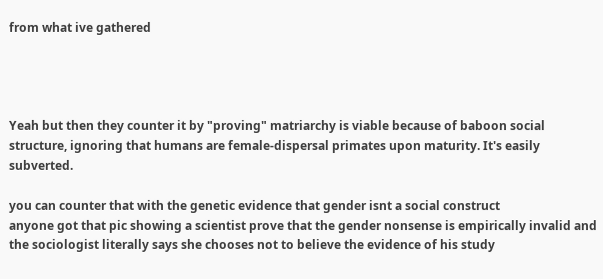from what ive gathered




Yeah but then they counter it by "proving" matriarchy is viable because of baboon social structure, ignoring that humans are female-dispersal primates upon maturity. It's easily subverted.

you can counter that with the genetic evidence that gender isnt a social construct
anyone got that pic showing a scientist prove that the gender nonsense is empirically invalid and the sociologist literally says she chooses not to believe the evidence of his study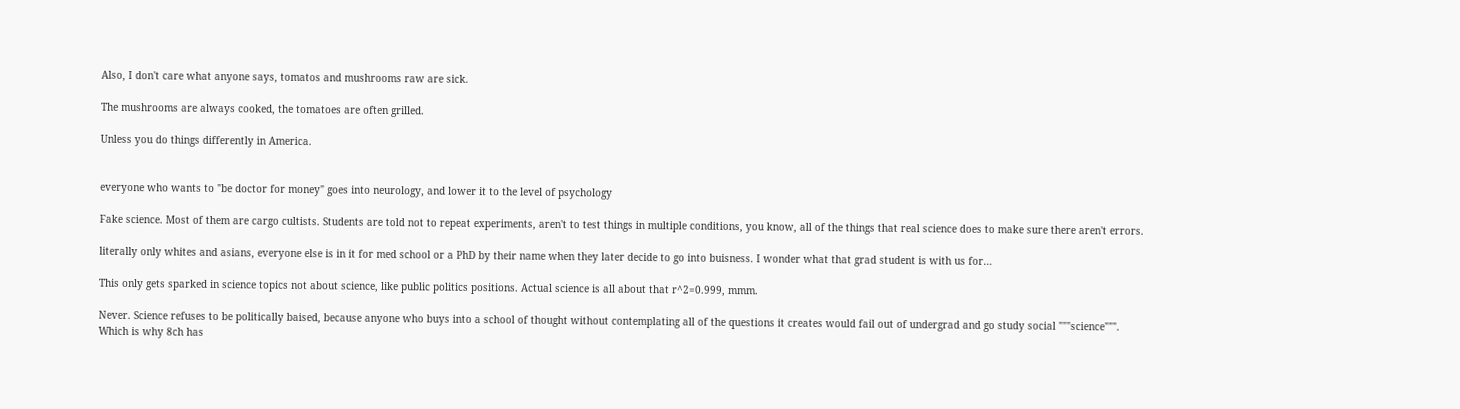Also, I don't care what anyone says, tomatos and mushrooms raw are sick.

The mushrooms are always cooked, the tomatoes are often grilled.

Unless you do things differently in America.


everyone who wants to "be doctor for money" goes into neurology, and lower it to the level of psychology

Fake science. Most of them are cargo cultists. Students are told not to repeat experiments, aren't to test things in multiple conditions, you know, all of the things that real science does to make sure there aren't errors.

literally only whites and asians, everyone else is in it for med school or a PhD by their name when they later decide to go into buisness. I wonder what that grad student is with us for…

This only gets sparked in science topics not about science, like public politics positions. Actual science is all about that r^2=0.999, mmm.

Never. Science refuses to be politically baised, because anyone who buys into a school of thought without contemplating all of the questions it creates would fail out of undergrad and go study social """science""".
Which is why 8ch has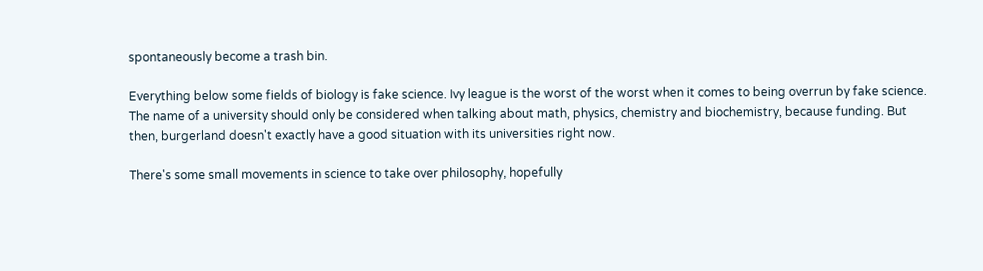spontaneously become a trash bin.

Everything below some fields of biology is fake science. Ivy league is the worst of the worst when it comes to being overrun by fake science.
The name of a university should only be considered when talking about math, physics, chemistry and biochemistry, because funding. But then, burgerland doesn't exactly have a good situation with its universities right now.

There's some small movements in science to take over philosophy, hopefully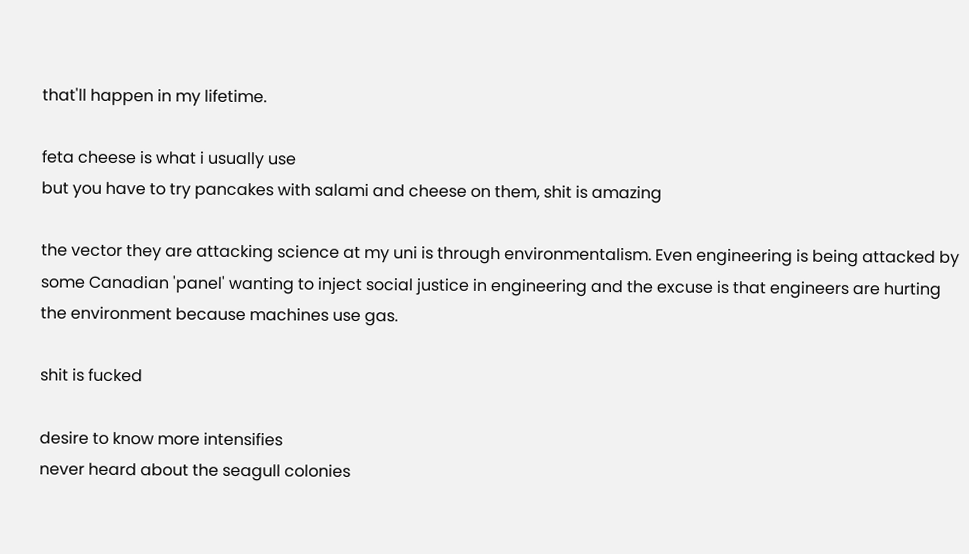that'll happen in my lifetime.

feta cheese is what i usually use
but you have to try pancakes with salami and cheese on them, shit is amazing

the vector they are attacking science at my uni is through environmentalism. Even engineering is being attacked by some Canadian 'panel' wanting to inject social justice in engineering and the excuse is that engineers are hurting the environment because machines use gas.

shit is fucked

desire to know more intensifies
never heard about the seagull colonies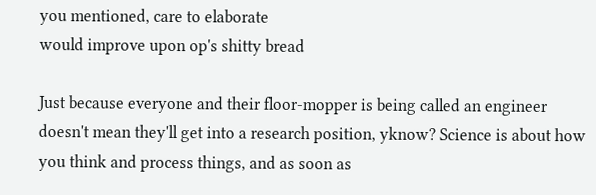you mentioned, care to elaborate
would improve upon op's shitty bread

Just because everyone and their floor-mopper is being called an engineer doesn't mean they'll get into a research position, yknow? Science is about how you think and process things, and as soon as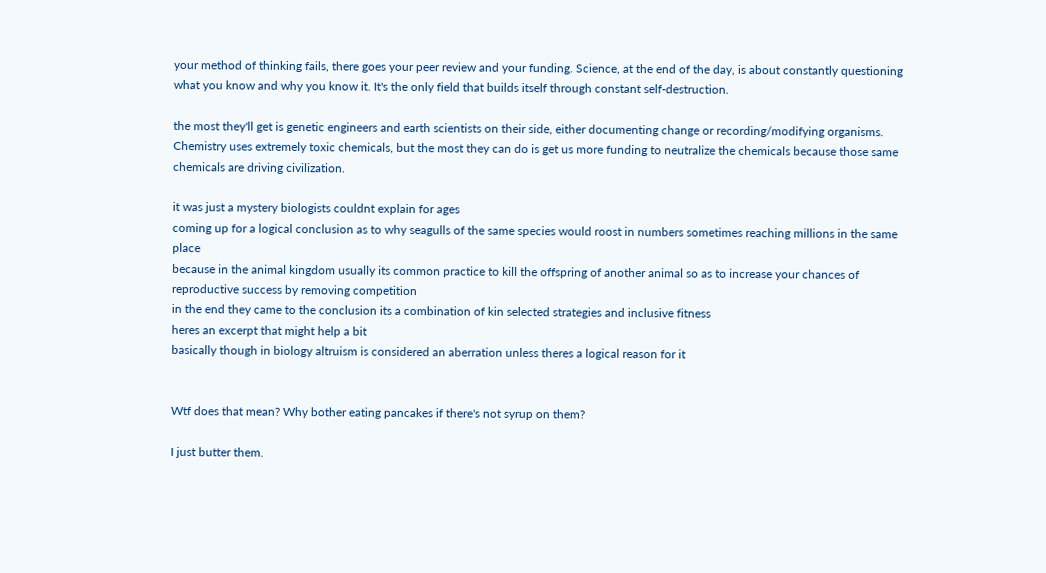your method of thinking fails, there goes your peer review and your funding. Science, at the end of the day, is about constantly questioning what you know and why you know it. It's the only field that builds itself through constant self-destruction.

the most they'll get is genetic engineers and earth scientists on their side, either documenting change or recording/modifying organisms. Chemistry uses extremely toxic chemicals, but the most they can do is get us more funding to neutralize the chemicals because those same chemicals are driving civilization.

it was just a mystery biologists couldnt explain for ages
coming up for a logical conclusion as to why seagulls of the same species would roost in numbers sometimes reaching millions in the same place
because in the animal kingdom usually its common practice to kill the offspring of another animal so as to increase your chances of reproductive success by removing competition
in the end they came to the conclusion its a combination of kin selected strategies and inclusive fitness
heres an excerpt that might help a bit
basically though in biology altruism is considered an aberration unless theres a logical reason for it


Wtf does that mean? Why bother eating pancakes if there's not syrup on them?

I just butter them.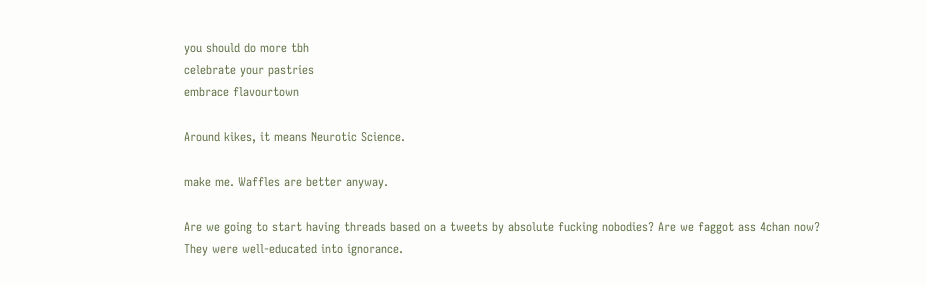you should do more tbh
celebrate your pastries
embrace flavourtown

Around kikes, it means Neurotic Science.

make me. Waffles are better anyway.

Are we going to start having threads based on a tweets by absolute fucking nobodies? Are we faggot ass 4chan now?
They were well-educated into ignorance.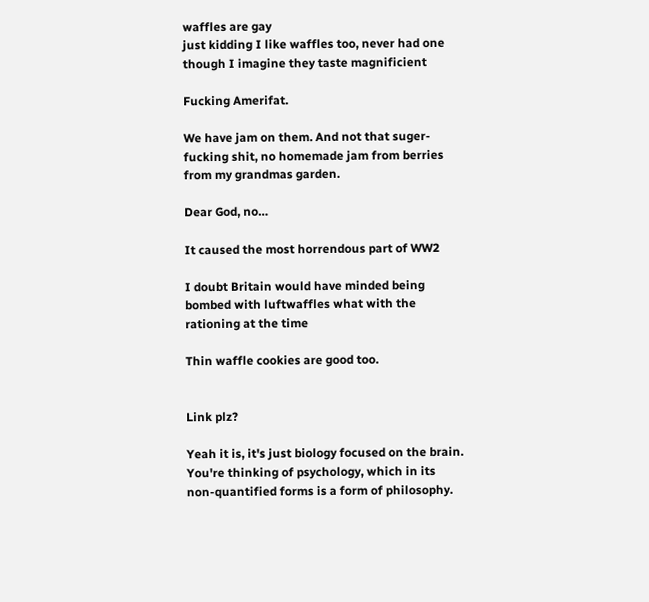waffles are gay
just kidding I like waffles too, never had one though I imagine they taste magnificient

Fucking Amerifat.

We have jam on them. And not that suger-fucking shit, no homemade jam from berries from my grandmas garden.

Dear God, no…

It caused the most horrendous part of WW2

I doubt Britain would have minded being bombed with luftwaffles what with the rationing at the time

Thin waffle cookies are good too.


Link plz?

Yeah it is, it's just biology focused on the brain. You're thinking of psychology, which in its non-quantified forms is a form of philosophy.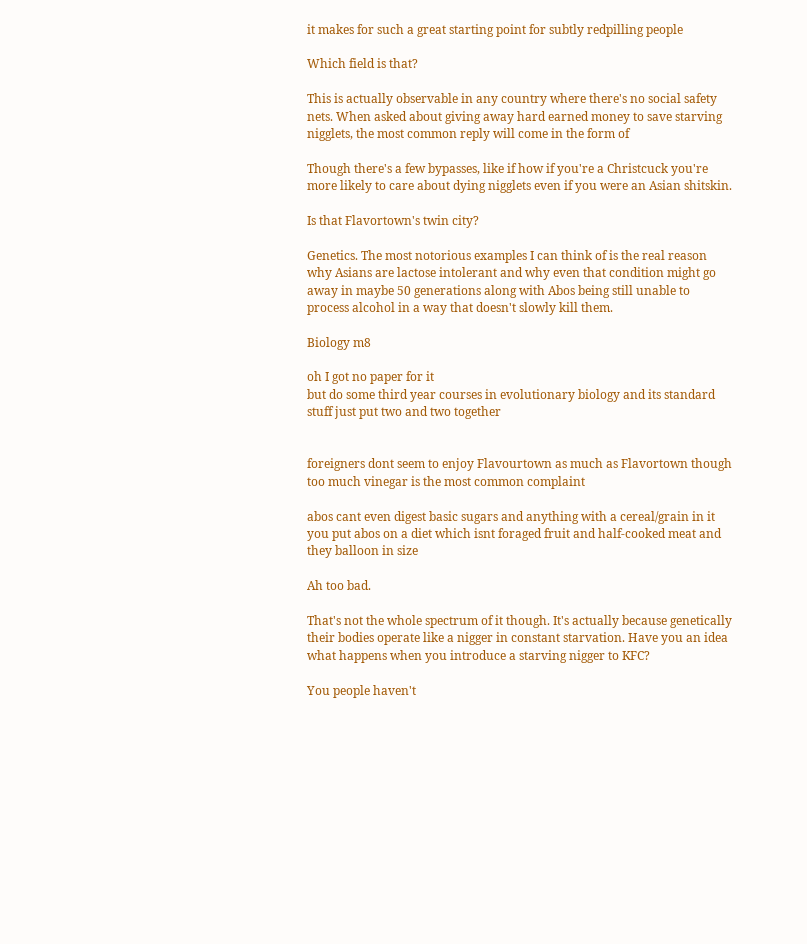it makes for such a great starting point for subtly redpilling people

Which field is that?

This is actually observable in any country where there's no social safety nets. When asked about giving away hard earned money to save starving nigglets, the most common reply will come in the form of

Though there's a few bypasses, like if how if you're a Christcuck you're more likely to care about dying nigglets even if you were an Asian shitskin.

Is that Flavortown's twin city?

Genetics. The most notorious examples I can think of is the real reason why Asians are lactose intolerant and why even that condition might go away in maybe 50 generations along with Abos being still unable to process alcohol in a way that doesn't slowly kill them.

Biology m8

oh I got no paper for it
but do some third year courses in evolutionary biology and its standard stuff just put two and two together


foreigners dont seem to enjoy Flavourtown as much as Flavortown though
too much vinegar is the most common complaint

abos cant even digest basic sugars and anything with a cereal/grain in it
you put abos on a diet which isnt foraged fruit and half-cooked meat and they balloon in size

Ah too bad.

That's not the whole spectrum of it though. It's actually because genetically their bodies operate like a nigger in constant starvation. Have you an idea what happens when you introduce a starving nigger to KFC?

You people haven't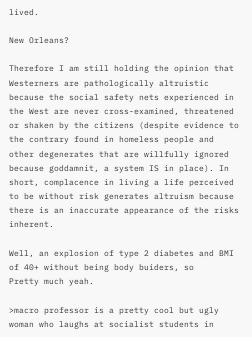lived.

New Orleans?

Therefore I am still holding the opinion that Westerners are pathologically altruistic because the social safety nets experienced in the West are never cross-examined, threatened or shaken by the citizens (despite evidence to the contrary found in homeless people and other degenerates that are willfully ignored because goddamnit, a system IS in place). In short, complacence in living a life perceived to be without risk generates altruism because there is an inaccurate appearance of the risks inherent.

Well, an explosion of type 2 diabetes and BMI of 40+ without being body buiders, so
Pretty much yeah.

>macro professor is a pretty cool but ugly woman who laughs at socialist students in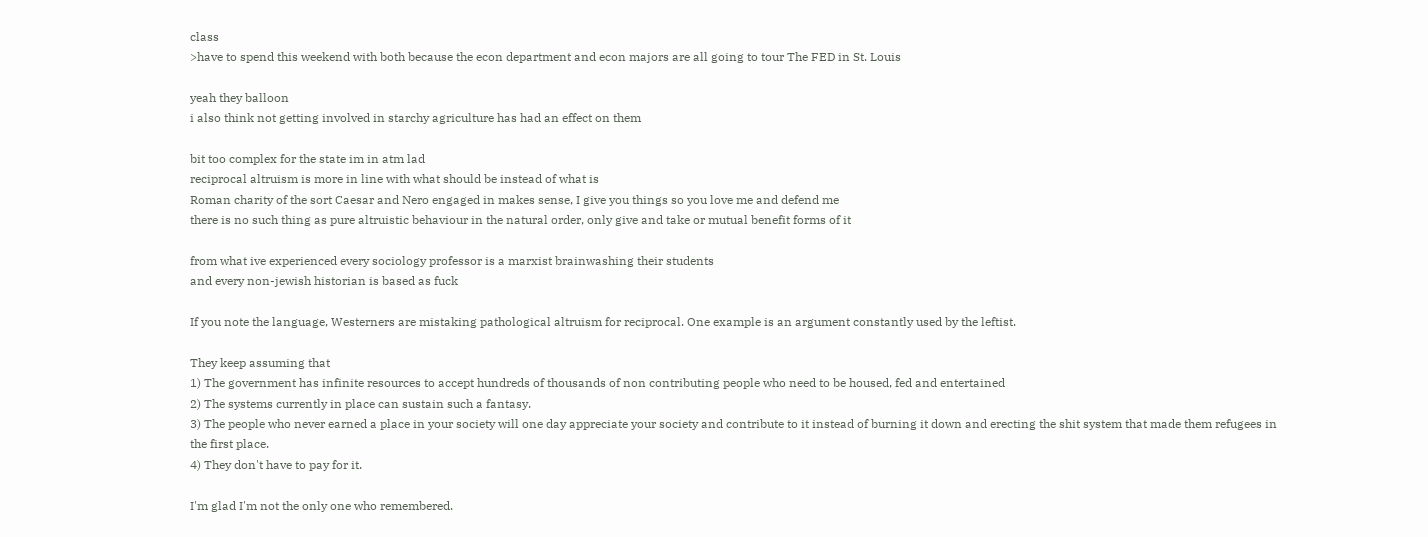class
>have to spend this weekend with both because the econ department and econ majors are all going to tour The FED in St. Louis

yeah they balloon
i also think not getting involved in starchy agriculture has had an effect on them

bit too complex for the state im in atm lad
reciprocal altruism is more in line with what should be instead of what is
Roman charity of the sort Caesar and Nero engaged in makes sense, I give you things so you love me and defend me
there is no such thing as pure altruistic behaviour in the natural order, only give and take or mutual benefit forms of it

from what ive experienced every sociology professor is a marxist brainwashing their students
and every non-jewish historian is based as fuck

If you note the language, Westerners are mistaking pathological altruism for reciprocal. One example is an argument constantly used by the leftist.

They keep assuming that
1) The government has infinite resources to accept hundreds of thousands of non contributing people who need to be housed, fed and entertained
2) The systems currently in place can sustain such a fantasy.
3) The people who never earned a place in your society will one day appreciate your society and contribute to it instead of burning it down and erecting the shit system that made them refugees in the first place.
4) They don't have to pay for it.

I'm glad I'm not the only one who remembered.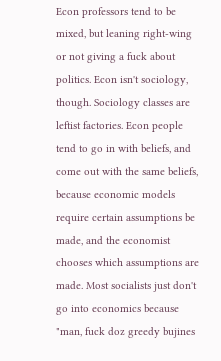Econ professors tend to be mixed, but leaning right-wing or not giving a fuck about politics. Econ isn't sociology, though. Sociology classes are leftist factories. Econ people tend to go in with beliefs, and come out with the same beliefs, because economic models require certain assumptions be made, and the economist chooses which assumptions are made. Most socialists just don't go into economics because "man, fuck doz greedy bujines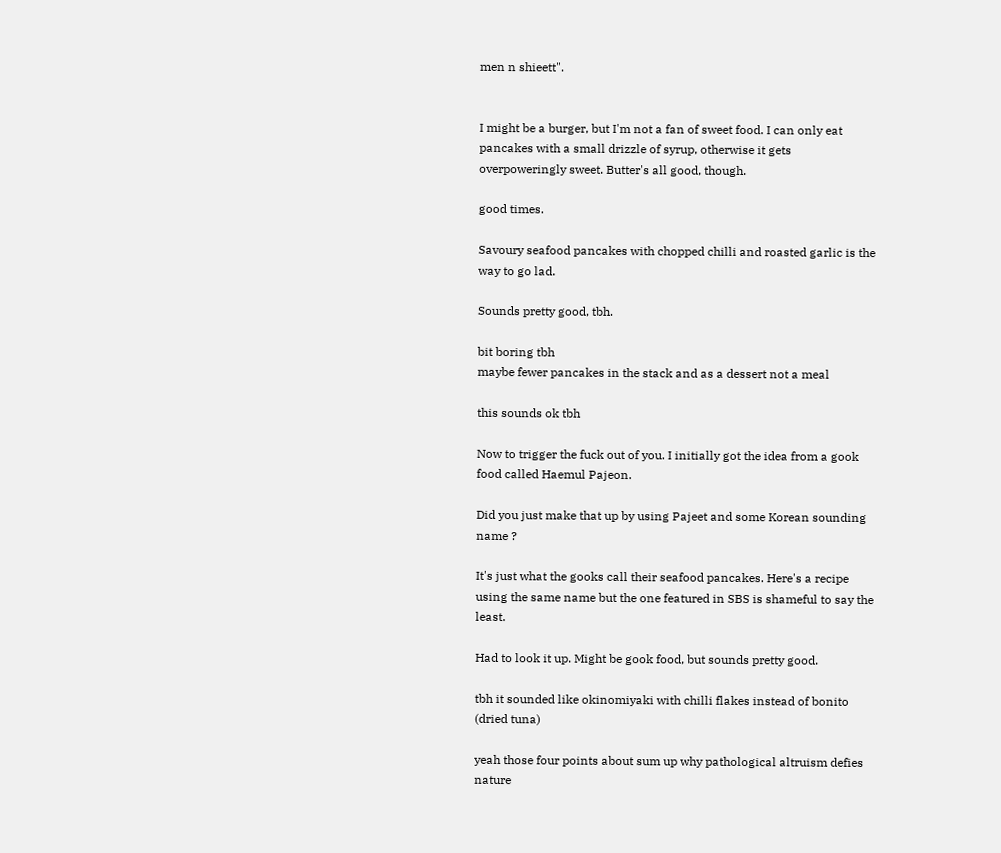men n shieett".


I might be a burger, but I'm not a fan of sweet food. I can only eat pancakes with a small drizzle of syrup, otherwise it gets overpoweringly sweet. Butter's all good, though.

good times.

Savoury seafood pancakes with chopped chilli and roasted garlic is the way to go lad.

Sounds pretty good, tbh.

bit boring tbh
maybe fewer pancakes in the stack and as a dessert not a meal

this sounds ok tbh

Now to trigger the fuck out of you. I initially got the idea from a gook food called Haemul Pajeon.

Did you just make that up by using Pajeet and some Korean sounding name ?

It's just what the gooks call their seafood pancakes. Here's a recipe using the same name but the one featured in SBS is shameful to say the least.

Had to look it up. Might be gook food, but sounds pretty good.

tbh it sounded like okinomiyaki with chilli flakes instead of bonito (dried tuna)

yeah those four points about sum up why pathological altruism defies nature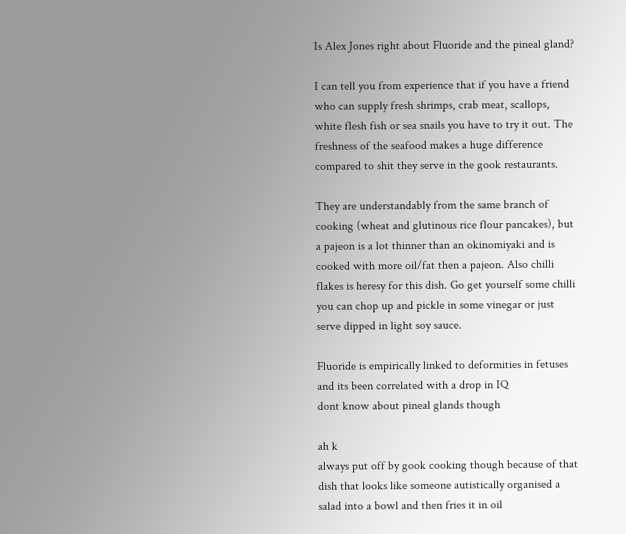Is Alex Jones right about Fluoride and the pineal gland?

I can tell you from experience that if you have a friend who can supply fresh shrimps, crab meat, scallops, white flesh fish or sea snails you have to try it out. The freshness of the seafood makes a huge difference compared to shit they serve in the gook restaurants.

They are understandably from the same branch of cooking (wheat and glutinous rice flour pancakes), but a pajeon is a lot thinner than an okinomiyaki and is cooked with more oil/fat then a pajeon. Also chilli flakes is heresy for this dish. Go get yourself some chilli you can chop up and pickle in some vinegar or just serve dipped in light soy sauce.

Fluoride is empirically linked to deformities in fetuses and its been correlated with a drop in IQ
dont know about pineal glands though

ah k
always put off by gook cooking though because of that dish that looks like someone autistically organised a salad into a bowl and then fries it in oil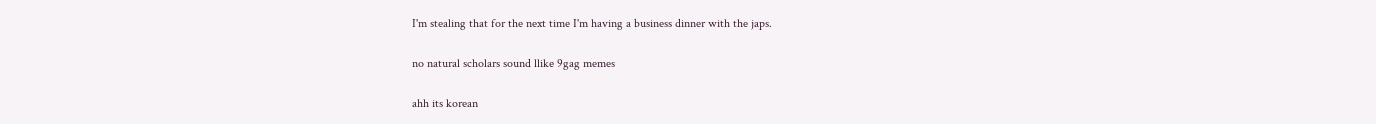I'm stealing that for the next time I'm having a business dinner with the japs.

no natural scholars sound llike 9gag memes

ahh its korean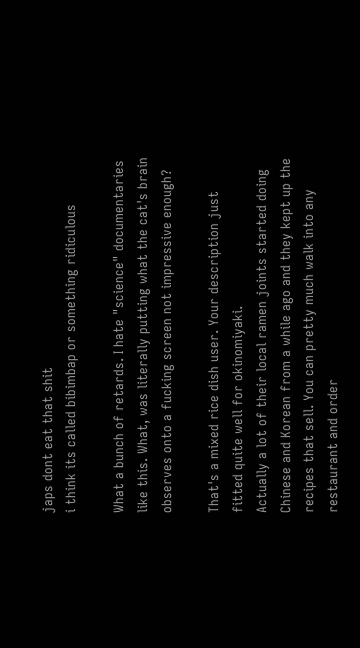japs dont eat that shit
i think its called bibimbap or something ridiculous

What a bunch of retards. I hate "science" documentaries like this. What, was literally putting what the cat's brain observes onto a fucking screen not impressive enough?

That's a mixed rice dish user. Your description just fitted quite well for okinomiyaki.
Actually a lot of their local ramen joints started doing Chinese and Korean from a while ago and they kept up the recipes that sell. You can pretty much walk into any restaurant and order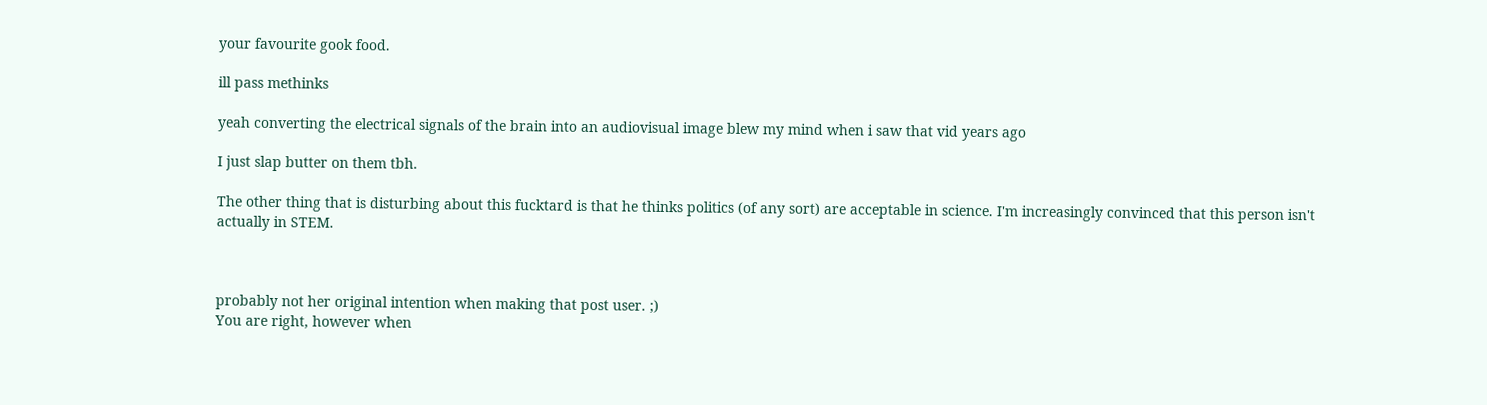your favourite gook food.

ill pass methinks

yeah converting the electrical signals of the brain into an audiovisual image blew my mind when i saw that vid years ago

I just slap butter on them tbh.

The other thing that is disturbing about this fucktard is that he thinks politics (of any sort) are acceptable in science. I'm increasingly convinced that this person isn't actually in STEM.



probably not her original intention when making that post user. ;)
You are right, however when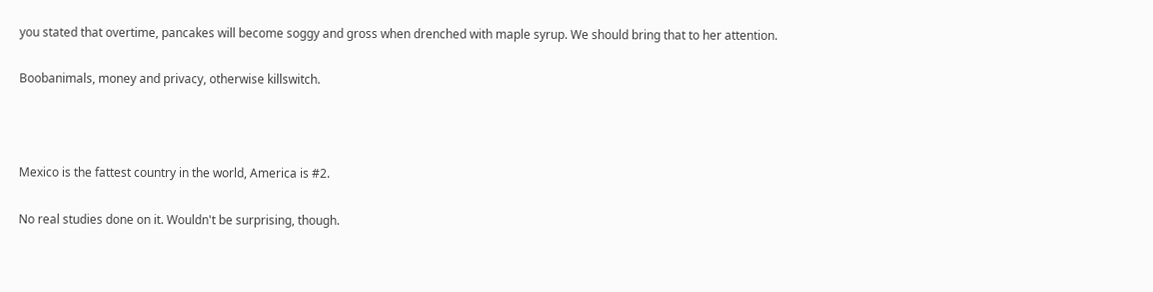you stated that overtime, pancakes will become soggy and gross when drenched with maple syrup. We should bring that to her attention.

Boobanimals, money and privacy, otherwise killswitch.



Mexico is the fattest country in the world, America is #2.

No real studies done on it. Wouldn't be surprising, though.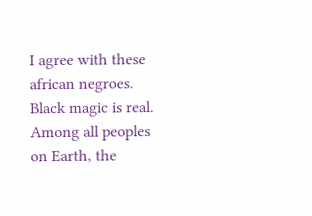I agree with these african negroes. Black magic is real. Among all peoples on Earth, the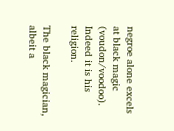negroe alone excels at black magic (voudon/voodoo). Indeed it is his religion.

The black magician, albeit a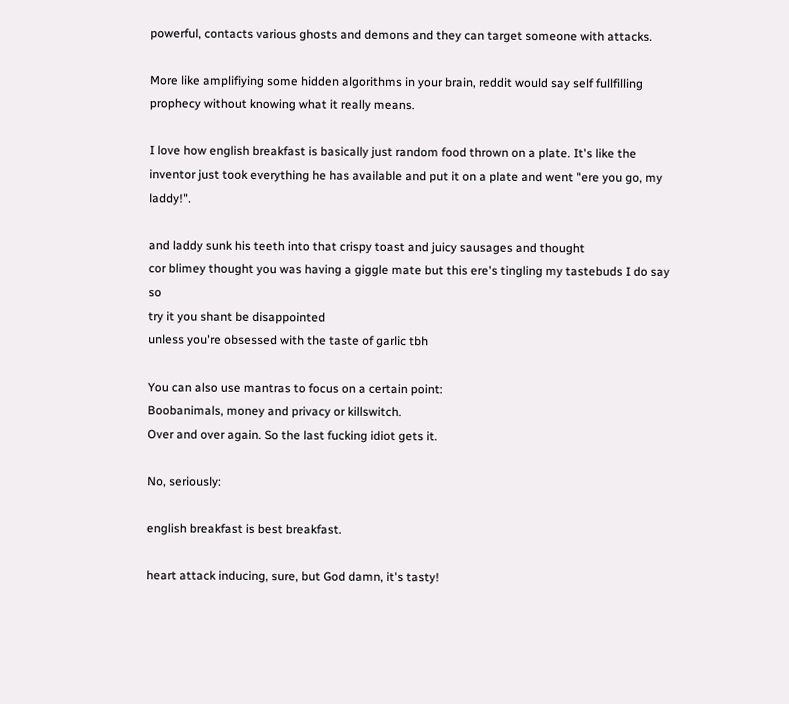powerful, contacts various ghosts and demons and they can target someone with attacks.

More like amplifiying some hidden algorithms in your brain, reddit would say self fullfilling prophecy without knowing what it really means.

I love how english breakfast is basically just random food thrown on a plate. It's like the inventor just took everything he has available and put it on a plate and went "ere you go, my laddy!".

and laddy sunk his teeth into that crispy toast and juicy sausages and thought
cor blimey thought you was having a giggle mate but this ere's tingling my tastebuds I do say so
try it you shant be disappointed
unless you're obsessed with the taste of garlic tbh

You can also use mantras to focus on a certain point:
Boobanimals, money and privacy or killswitch.
Over and over again. So the last fucking idiot gets it.

No, seriously:

english breakfast is best breakfast.

heart attack inducing, sure, but God damn, it's tasty!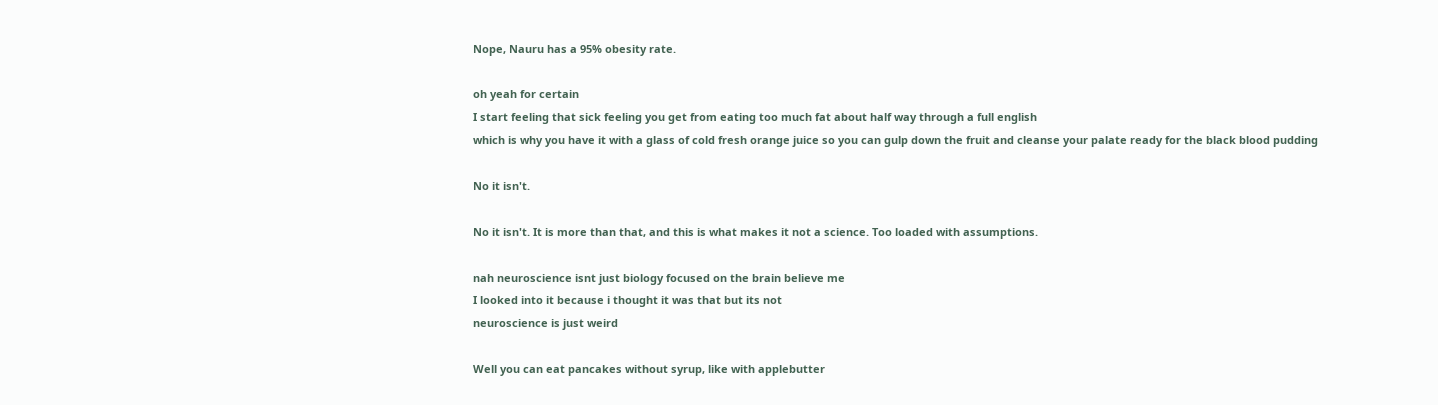Nope, Nauru has a 95% obesity rate.

oh yeah for certain
I start feeling that sick feeling you get from eating too much fat about half way through a full english
which is why you have it with a glass of cold fresh orange juice so you can gulp down the fruit and cleanse your palate ready for the black blood pudding

No it isn't.

No it isn't. It is more than that, and this is what makes it not a science. Too loaded with assumptions.

nah neuroscience isnt just biology focused on the brain believe me
I looked into it because i thought it was that but its not
neuroscience is just weird

Well you can eat pancakes without syrup, like with applebutter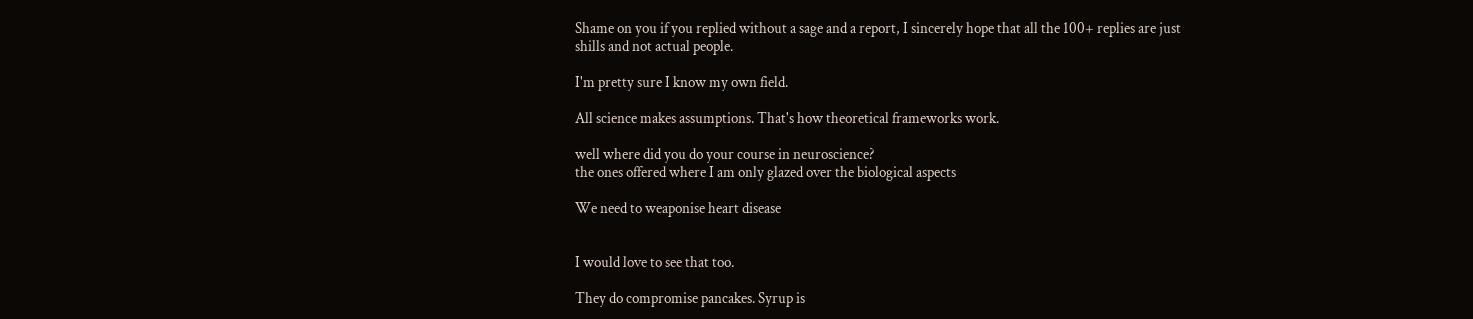Shame on you if you replied without a sage and a report, I sincerely hope that all the 100+ replies are just shills and not actual people.

I'm pretty sure I know my own field.

All science makes assumptions. That's how theoretical frameworks work.

well where did you do your course in neuroscience?
the ones offered where I am only glazed over the biological aspects

We need to weaponise heart disease


I would love to see that too.

They do compromise pancakes. Syrup is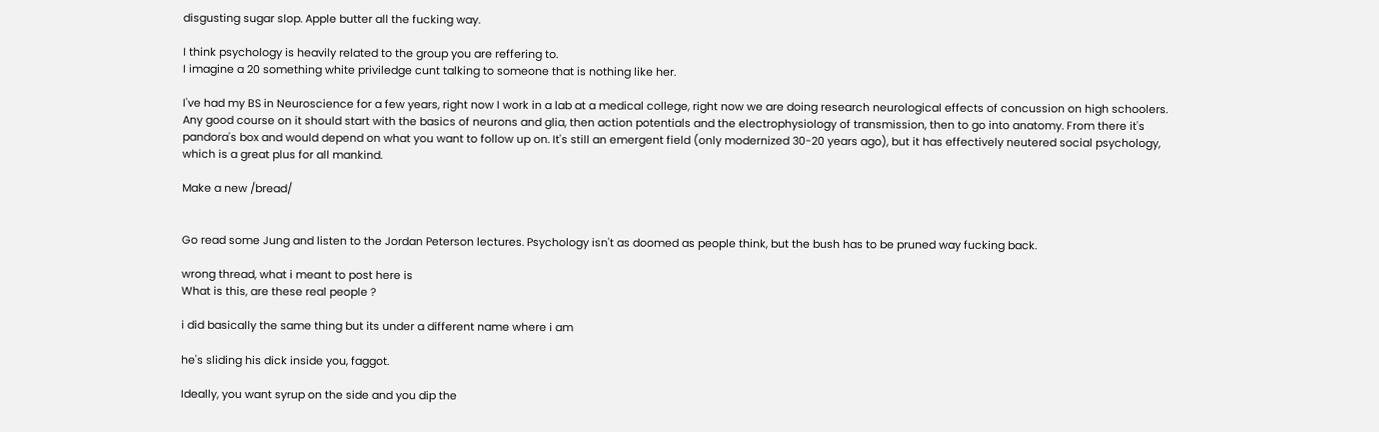disgusting sugar slop. Apple butter all the fucking way.

I think psychology is heavily related to the group you are reffering to.
I imagine a 20 something white priviledge cunt talking to someone that is nothing like her.

I've had my BS in Neuroscience for a few years, right now I work in a lab at a medical college, right now we are doing research neurological effects of concussion on high schoolers. Any good course on it should start with the basics of neurons and glia, then action potentials and the electrophysiology of transmission, then to go into anatomy. From there it's pandora's box and would depend on what you want to follow up on. It's still an emergent field (only modernized 30-20 years ago), but it has effectively neutered social psychology, which is a great plus for all mankind.

Make a new /bread/


Go read some Jung and listen to the Jordan Peterson lectures. Psychology isn't as doomed as people think, but the bush has to be pruned way fucking back.

wrong thread, what i meant to post here is
What is this, are these real people ?

i did basically the same thing but its under a different name where i am

he's sliding his dick inside you, faggot.

Ideally, you want syrup on the side and you dip the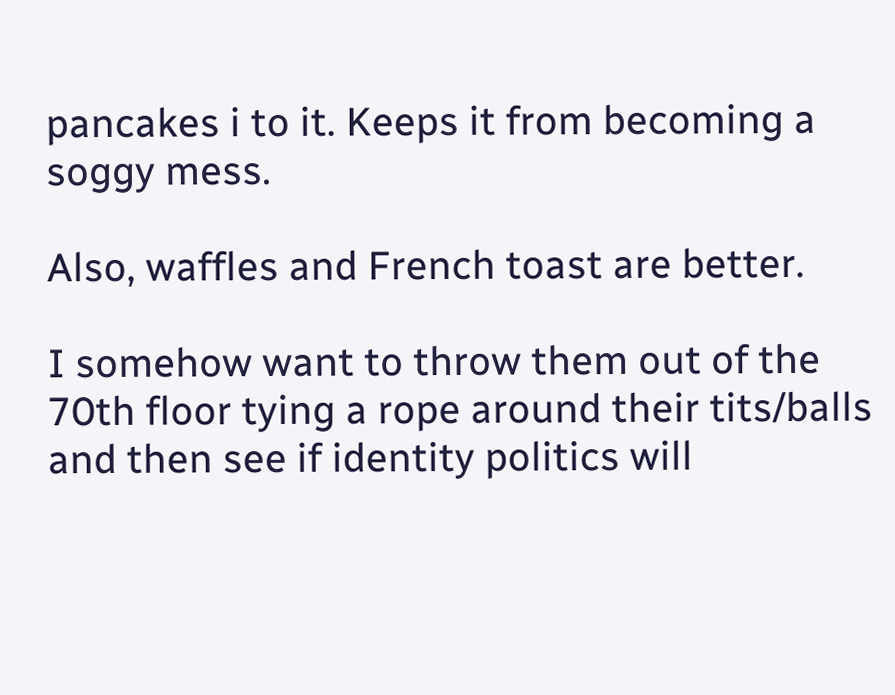pancakes i to it. Keeps it from becoming a soggy mess.

Also, waffles and French toast are better.

I somehow want to throw them out of the 70th floor tying a rope around their tits/balls and then see if identity politics will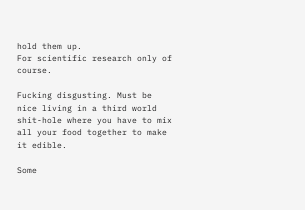hold them up.
For scientific research only of course.

Fucking disgusting. Must be nice living in a third world shit-hole where you have to mix all your food together to make it edible.

Some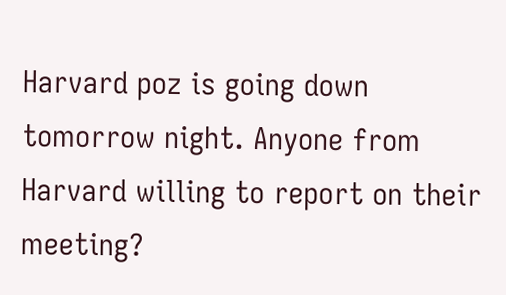Harvard poz is going down tomorrow night. Anyone from Harvard willing to report on their meeting?